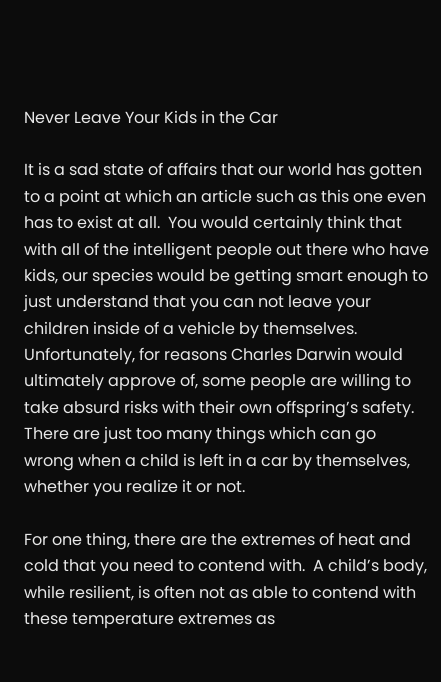Never Leave Your Kids in the Car

It is a sad state of affairs that our world has gotten to a point at which an article such as this one even has to exist at all.  You would certainly think that with all of the intelligent people out there who have kids, our species would be getting smart enough to just understand that you can not leave your children inside of a vehicle by themselves.  Unfortunately, for reasons Charles Darwin would ultimately approve of, some people are willing to take absurd risks with their own offspring’s safety.  There are just too many things which can go wrong when a child is left in a car by themselves, whether you realize it or not.

For one thing, there are the extremes of heat and cold that you need to contend with.  A child’s body, while resilient, is often not as able to contend with these temperature extremes as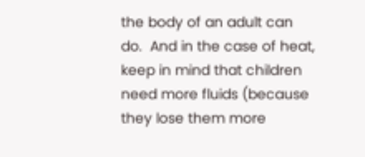the body of an adult can do.  And in the case of heat, keep in mind that children need more fluids (because they lose them more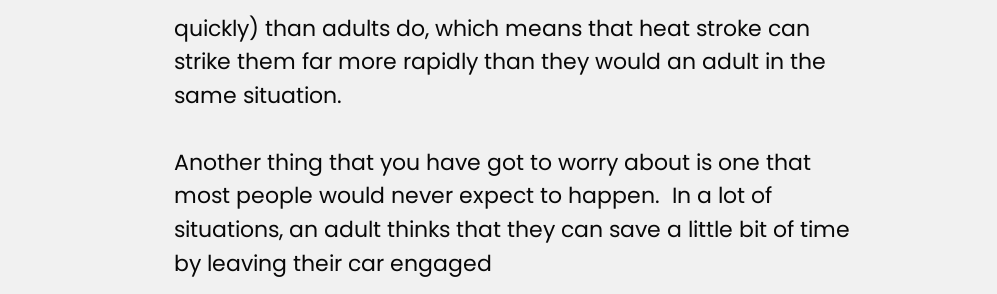quickly) than adults do, which means that heat stroke can strike them far more rapidly than they would an adult in the same situation.

Another thing that you have got to worry about is one that most people would never expect to happen.  In a lot of situations, an adult thinks that they can save a little bit of time by leaving their car engaged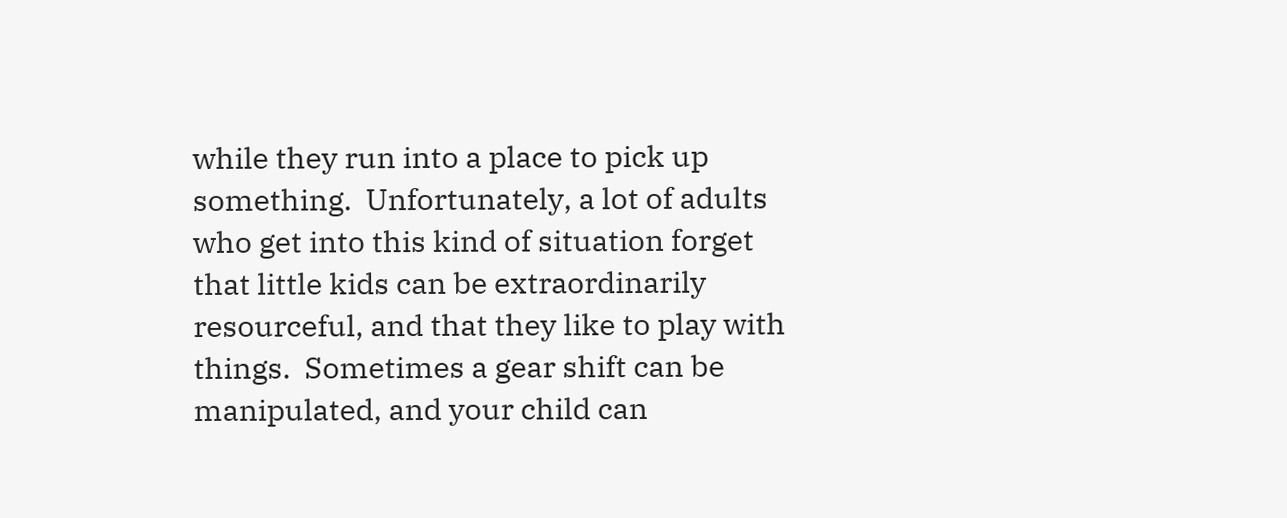while they run into a place to pick up something.  Unfortunately, a lot of adults who get into this kind of situation forget that little kids can be extraordinarily resourceful, and that they like to play with things.  Sometimes a gear shift can be manipulated, and your child can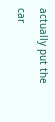actually put the car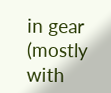in gear (mostly with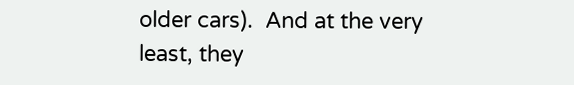older cars).  And at the very least, they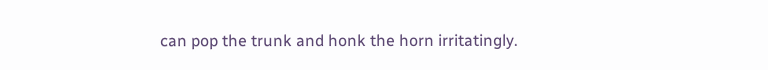can pop the trunk and honk the horn irritatingly.